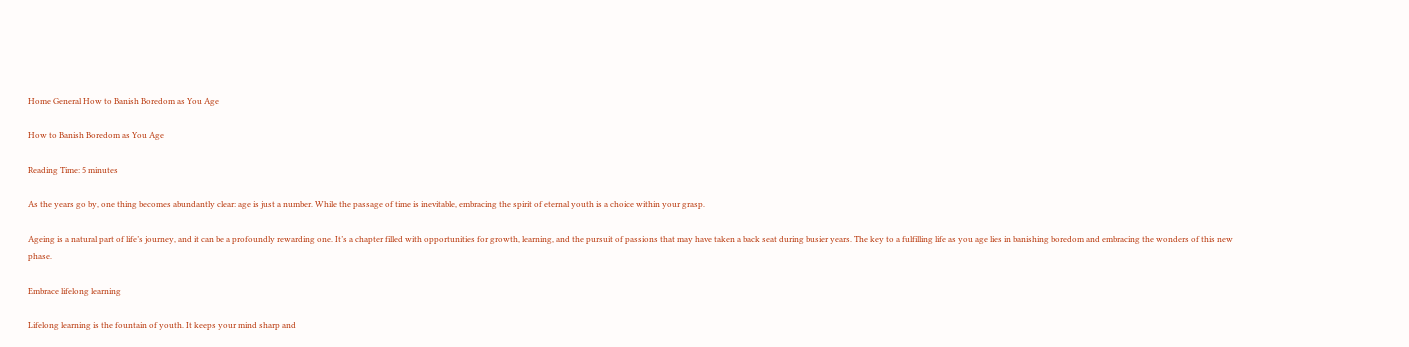Home General How to Banish Boredom as You Age

How to Banish Boredom as You Age

Reading Time: 5 minutes

As the years go by, one thing becomes abundantly clear: age is just a number. While the passage of time is inevitable, embracing the spirit of eternal youth is a choice within your grasp.

Ageing is a natural part of life’s journey, and it can be a profoundly rewarding one. It’s a chapter filled with opportunities for growth, learning, and the pursuit of passions that may have taken a back seat during busier years. The key to a fulfilling life as you age lies in banishing boredom and embracing the wonders of this new phase.

Embrace lifelong learning

Lifelong learning is the fountain of youth. It keeps your mind sharp and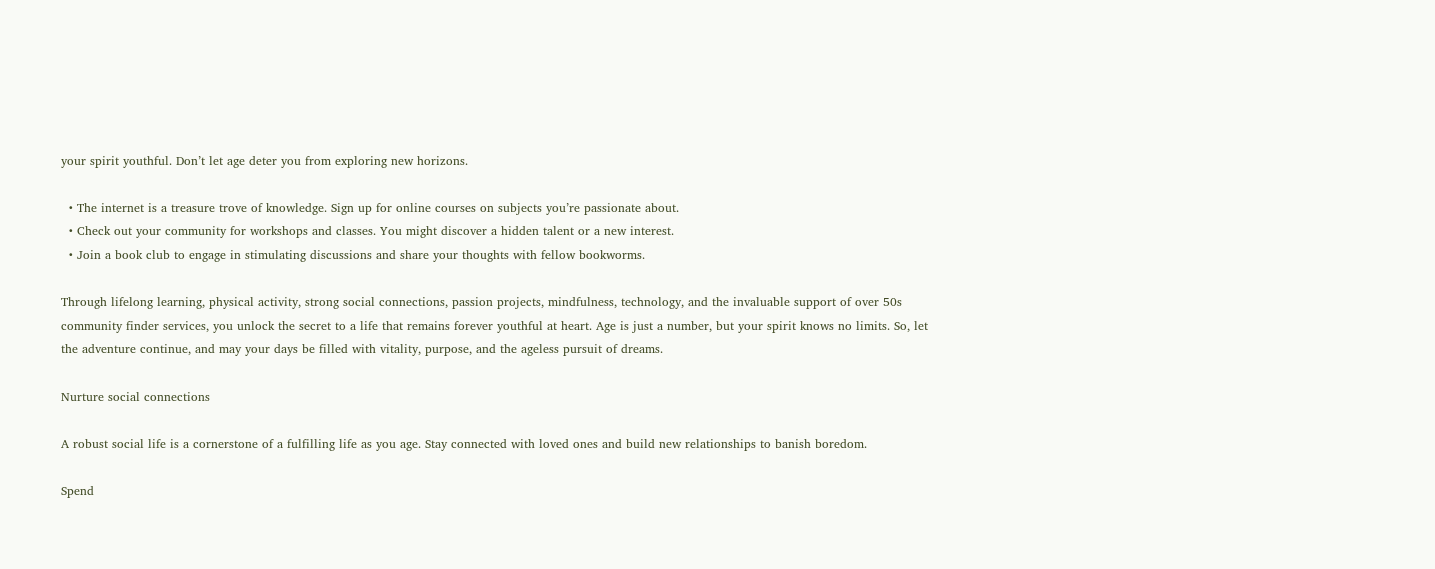your spirit youthful. Don’t let age deter you from exploring new horizons.

  • The internet is a treasure trove of knowledge. Sign up for online courses on subjects you’re passionate about.
  • Check out your community for workshops and classes. You might discover a hidden talent or a new interest.
  • Join a book club to engage in stimulating discussions and share your thoughts with fellow bookworms.

Through lifelong learning, physical activity, strong social connections, passion projects, mindfulness, technology, and the invaluable support of over 50s community finder services, you unlock the secret to a life that remains forever youthful at heart. Age is just a number, but your spirit knows no limits. So, let the adventure continue, and may your days be filled with vitality, purpose, and the ageless pursuit of dreams.

Nurture social connections

A robust social life is a cornerstone of a fulfilling life as you age. Stay connected with loved ones and build new relationships to banish boredom.

Spend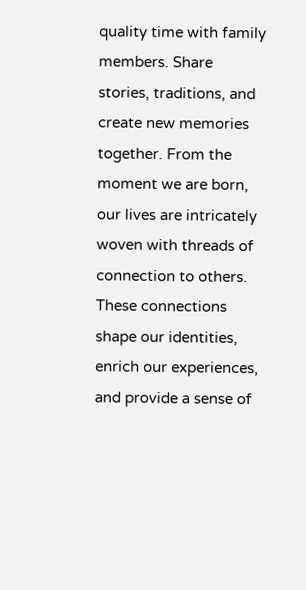quality time with family members. Share stories, traditions, and create new memories together. From the moment we are born, our lives are intricately woven with threads of connection to others. These connections shape our identities, enrich our experiences, and provide a sense of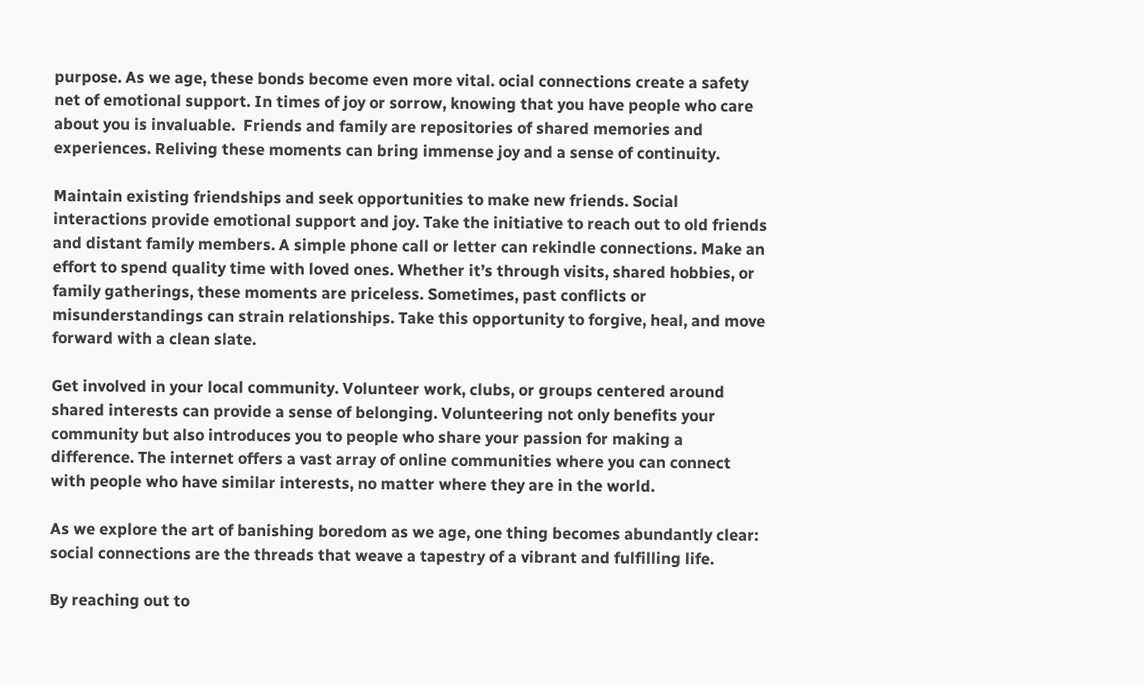purpose. As we age, these bonds become even more vital. ocial connections create a safety net of emotional support. In times of joy or sorrow, knowing that you have people who care about you is invaluable.  Friends and family are repositories of shared memories and experiences. Reliving these moments can bring immense joy and a sense of continuity.

Maintain existing friendships and seek opportunities to make new friends. Social interactions provide emotional support and joy. Take the initiative to reach out to old friends and distant family members. A simple phone call or letter can rekindle connections. Make an effort to spend quality time with loved ones. Whether it’s through visits, shared hobbies, or family gatherings, these moments are priceless. Sometimes, past conflicts or misunderstandings can strain relationships. Take this opportunity to forgive, heal, and move forward with a clean slate.

Get involved in your local community. Volunteer work, clubs, or groups centered around shared interests can provide a sense of belonging. Volunteering not only benefits your community but also introduces you to people who share your passion for making a difference. The internet offers a vast array of online communities where you can connect with people who have similar interests, no matter where they are in the world.

As we explore the art of banishing boredom as we age, one thing becomes abundantly clear: social connections are the threads that weave a tapestry of a vibrant and fulfilling life.

By reaching out to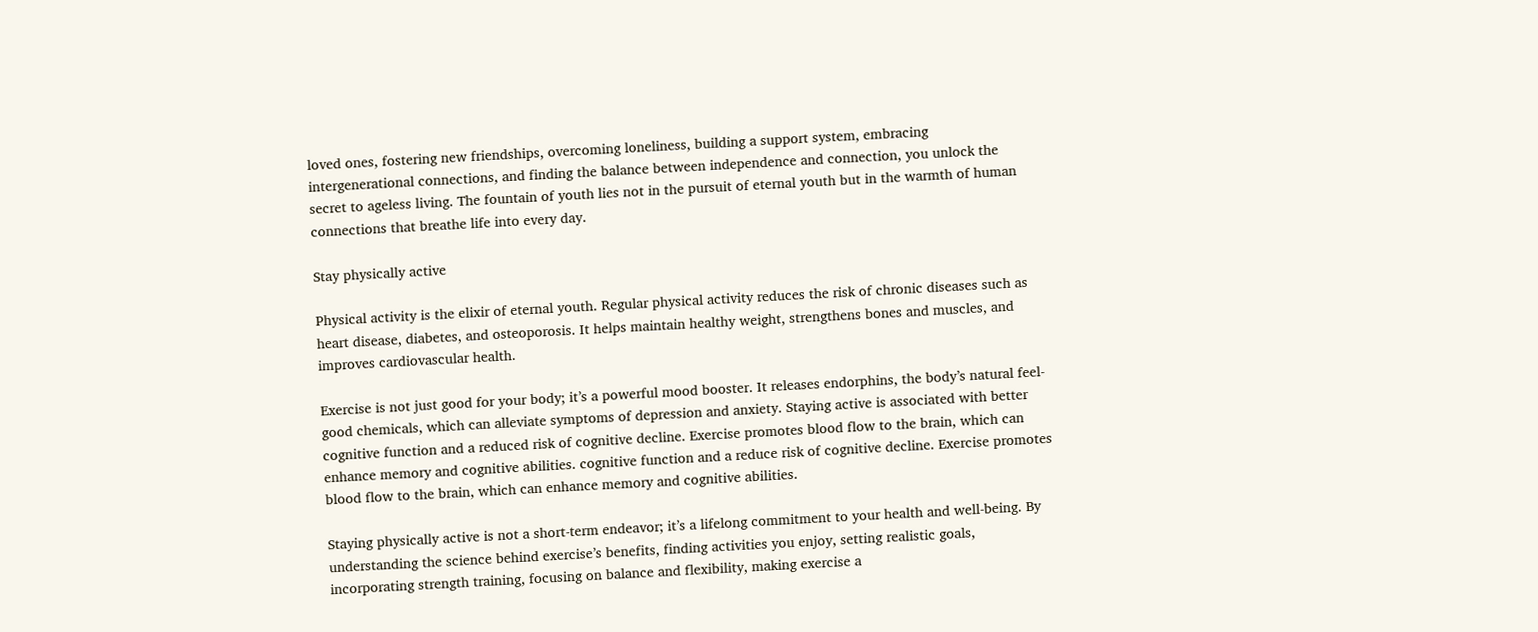loved ones, fostering new friendships, overcoming loneliness, building a support system, embracing intergenerational connections, and finding the balance between independence and connection, you unlock the secret to ageless living. The fountain of youth lies not in the pursuit of eternal youth but in the warmth of human connections that breathe life into every day.

Stay physically active

Physical activity is the elixir of eternal youth. Regular physical activity reduces the risk of chronic diseases such as heart disease, diabetes, and osteoporosis. It helps maintain healthy weight, strengthens bones and muscles, and improves cardiovascular health.

Exercise is not just good for your body; it’s a powerful mood booster. It releases endorphins, the body’s natural feel-good chemicals, which can alleviate symptoms of depression and anxiety. Staying active is associated with better cognitive function and a reduced risk of cognitive decline. Exercise promotes blood flow to the brain, which can enhance memory and cognitive abilities. cognitive function and a reduce risk of cognitive decline. Exercise promotes blood flow to the brain, which can enhance memory and cognitive abilities.

Staying physically active is not a short-term endeavor; it’s a lifelong commitment to your health and well-being. By understanding the science behind exercise’s benefits, finding activities you enjoy, setting realistic goals, incorporating strength training, focusing on balance and flexibility, making exercise a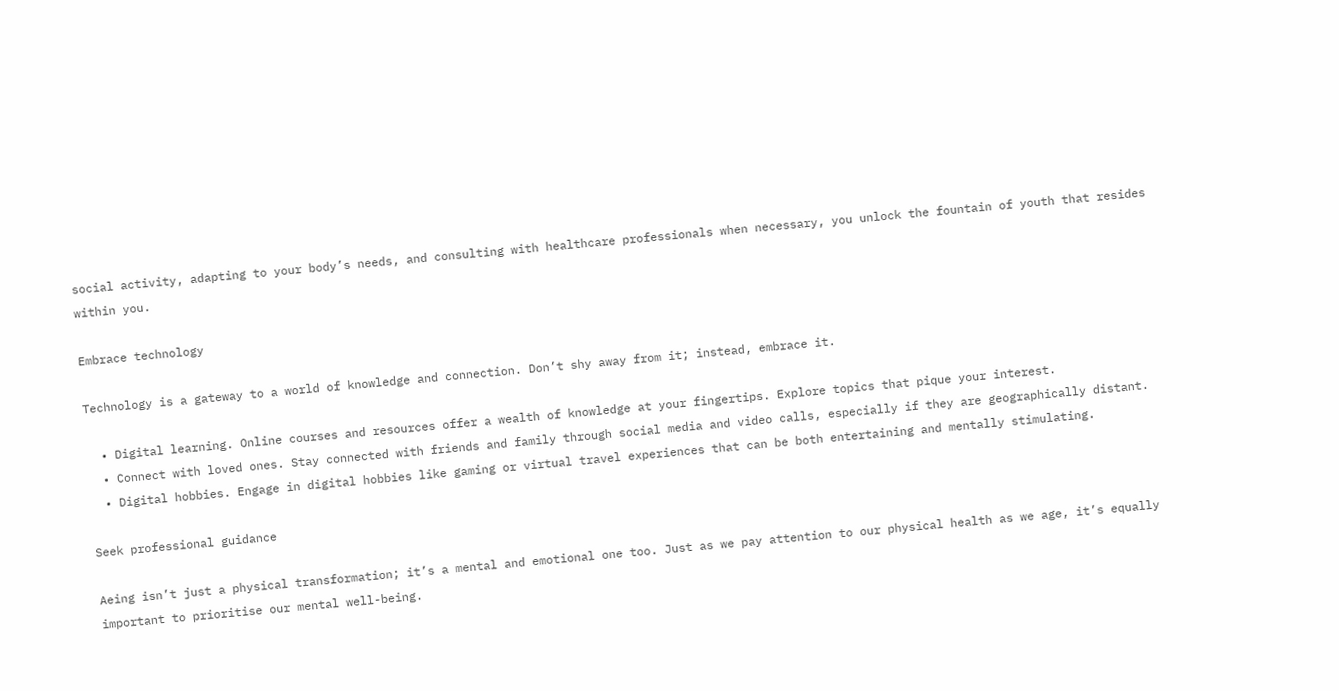social activity, adapting to your body’s needs, and consulting with healthcare professionals when necessary, you unlock the fountain of youth that resides within you.

Embrace technology

Technology is a gateway to a world of knowledge and connection. Don’t shy away from it; instead, embrace it.

  • Digital learning. Online courses and resources offer a wealth of knowledge at your fingertips. Explore topics that pique your interest.
  • Connect with loved ones. Stay connected with friends and family through social media and video calls, especially if they are geographically distant.
  • Digital hobbies. Engage in digital hobbies like gaming or virtual travel experiences that can be both entertaining and mentally stimulating.

Seek professional guidance

Aeing isn’t just a physical transformation; it’s a mental and emotional one too. Just as we pay attention to our physical health as we age, it’s equally important to prioritise our mental well-being.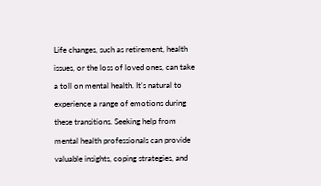Life changes, such as retirement, health issues, or the loss of loved ones, can take a toll on mental health. It’s natural to experience a range of emotions during these transitions. Seeking help from mental health professionals can provide valuable insights, coping strategies, and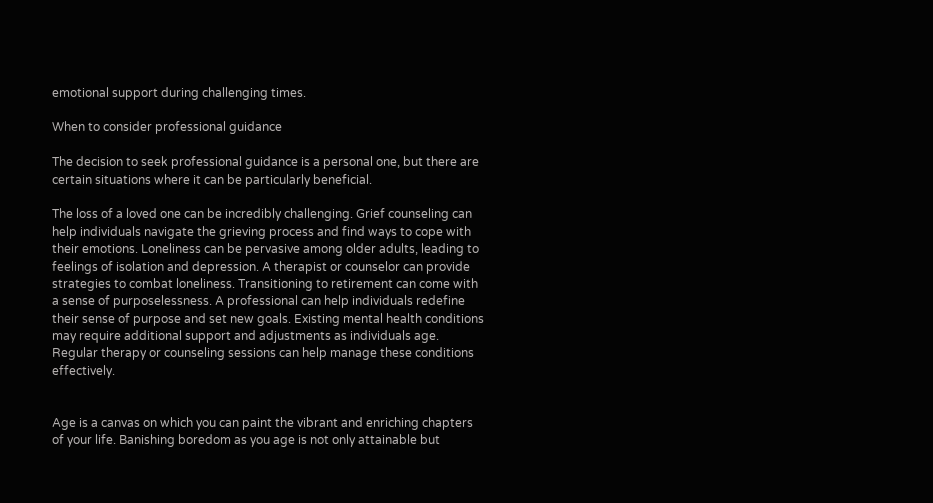emotional support during challenging times.

When to consider professional guidance

The decision to seek professional guidance is a personal one, but there are certain situations where it can be particularly beneficial.

The loss of a loved one can be incredibly challenging. Grief counseling can help individuals navigate the grieving process and find ways to cope with their emotions. Loneliness can be pervasive among older adults, leading to feelings of isolation and depression. A therapist or counselor can provide strategies to combat loneliness. Transitioning to retirement can come with a sense of purposelessness. A professional can help individuals redefine their sense of purpose and set new goals. Existing mental health conditions may require additional support and adjustments as individuals age. Regular therapy or counseling sessions can help manage these conditions effectively.


Age is a canvas on which you can paint the vibrant and enriching chapters of your life. Banishing boredom as you age is not only attainable but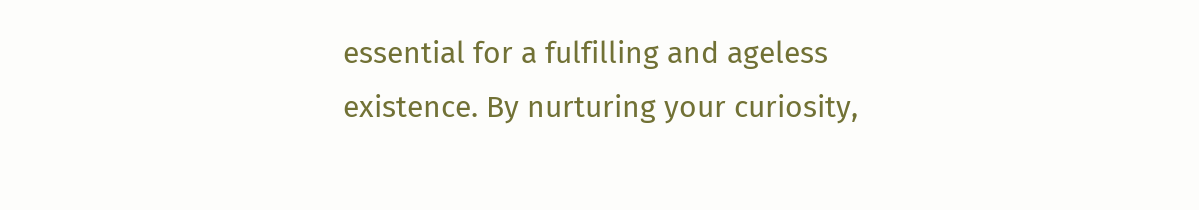essential for a fulfilling and ageless existence. By nurturing your curiosity,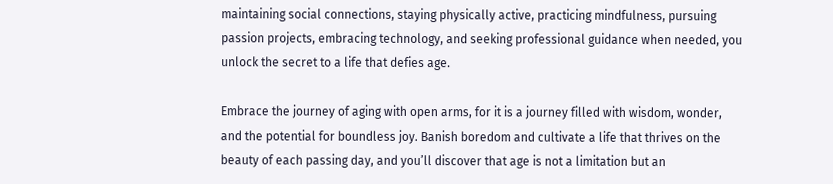maintaining social connections, staying physically active, practicing mindfulness, pursuing passion projects, embracing technology, and seeking professional guidance when needed, you unlock the secret to a life that defies age.

Embrace the journey of aging with open arms, for it is a journey filled with wisdom, wonder, and the potential for boundless joy. Banish boredom and cultivate a life that thrives on the beauty of each passing day, and you’ll discover that age is not a limitation but an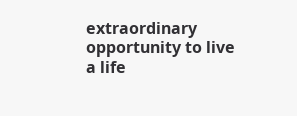extraordinary opportunity to live a life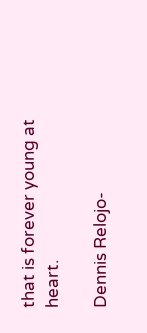that is forever young at heart.

Dennis Relojo-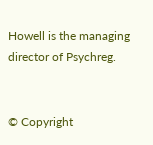Howell is the managing director of Psychreg.


© Copyright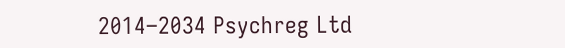2014–2034 Psychreg Ltd